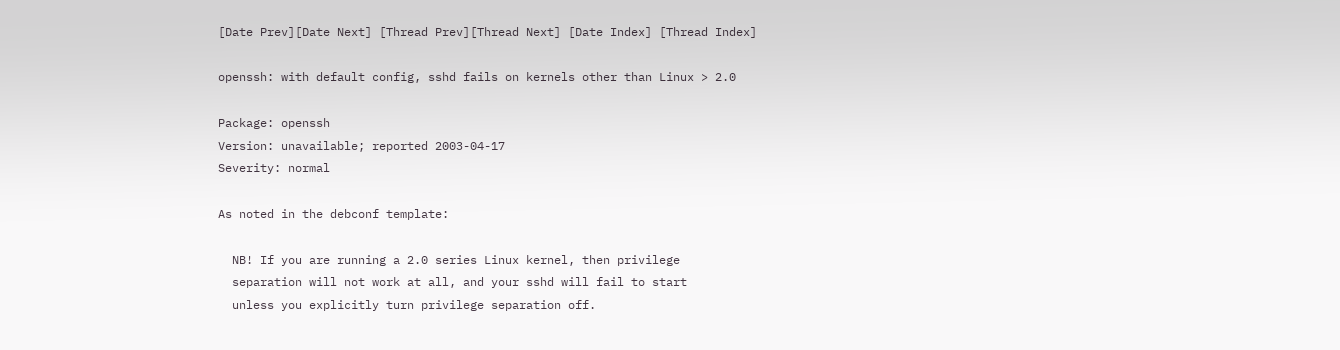[Date Prev][Date Next] [Thread Prev][Thread Next] [Date Index] [Thread Index]

openssh: with default config, sshd fails on kernels other than Linux > 2.0

Package: openssh
Version: unavailable; reported 2003-04-17
Severity: normal

As noted in the debconf template:

  NB! If you are running a 2.0 series Linux kernel, then privilege
  separation will not work at all, and your sshd will fail to start
  unless you explicitly turn privilege separation off.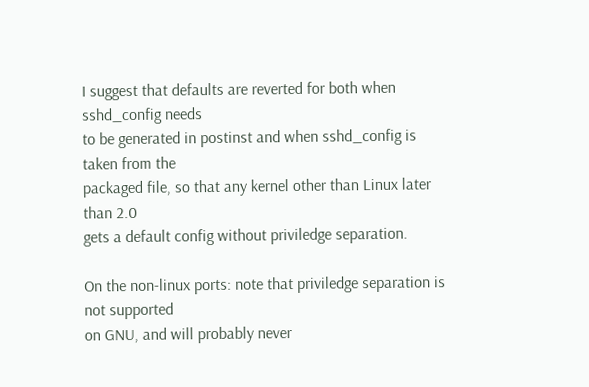I suggest that defaults are reverted for both when sshd_config needs
to be generated in postinst and when sshd_config is taken from the
packaged file, so that any kernel other than Linux later than 2.0
gets a default config without priviledge separation.

On the non-linux ports: note that priviledge separation is not supported
on GNU, and will probably never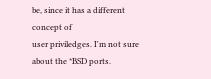be, since it has a different concept of
user priviledges. I'm not sure about the *BSD ports.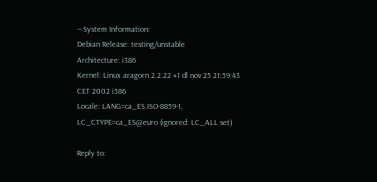-- System Information:
Debian Release: testing/unstable
Architecture: i386
Kernel: Linux aragorn 2.2.22 #1 dl nov 25 21:59:43 CET 2002 i586
Locale: LANG=ca_ES.ISO-8859-1, LC_CTYPE=ca_ES@euro (ignored: LC_ALL set)

Reply to: